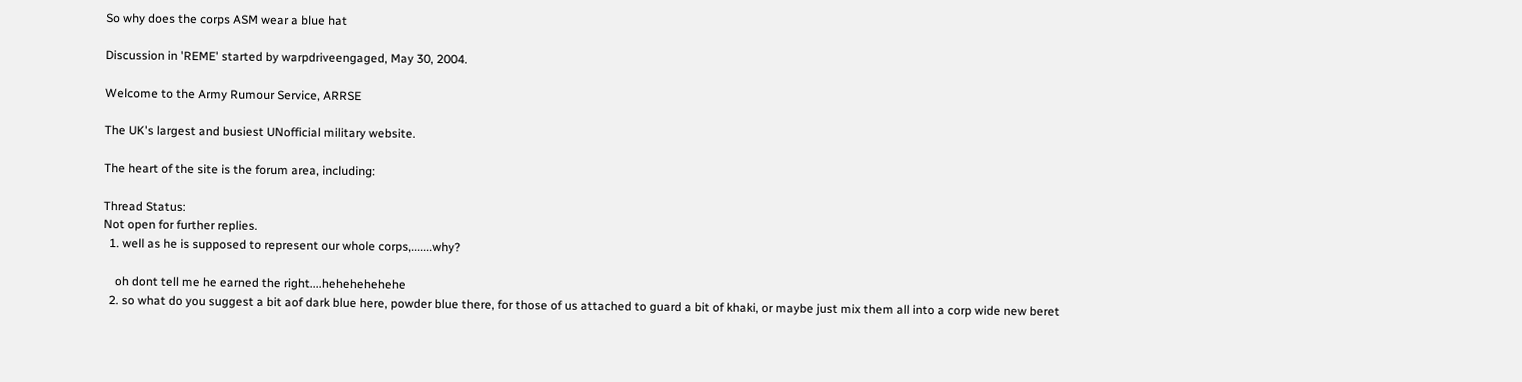So why does the corps ASM wear a blue hat

Discussion in 'REME' started by warpdriveengaged, May 30, 2004.

Welcome to the Army Rumour Service, ARRSE

The UK's largest and busiest UNofficial military website.

The heart of the site is the forum area, including:

Thread Status:
Not open for further replies.
  1. well as he is supposed to represent our whole corps,.......why?

    oh dont tell me he earned the right....hehehehehehe
  2. so what do you suggest a bit aof dark blue here, powder blue there, for those of us attached to guard a bit of khaki, or maybe just mix them all into a corp wide new beret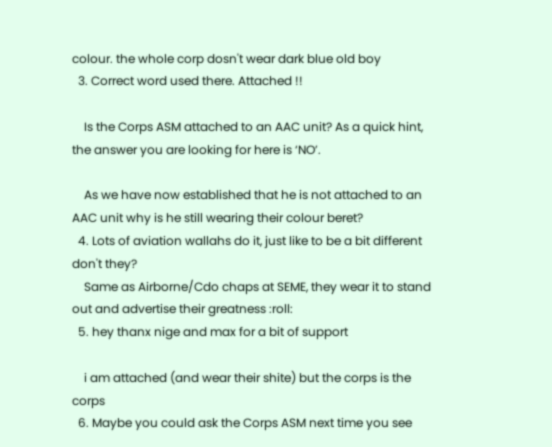colour. the whole corp dosn't wear dark blue old boy
  3. Correct word used there. Attached !!

    Is the Corps ASM attached to an AAC unit? As a quick hint, the answer you are looking for here is ‘NO’.

    As we have now established that he is not attached to an AAC unit why is he still wearing their colour beret?
  4. Lots of aviation wallahs do it, just like to be a bit different don't they?
    Same as Airborne/Cdo chaps at SEME, they wear it to stand out and advertise their greatness :roll:
  5. hey thanx nige and max for a bit of support

    i am attached (and wear their shite) but the corps is the corps
  6. Maybe you could ask the Corps ASM next time you see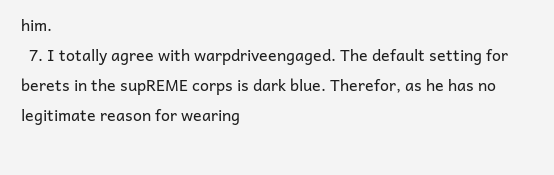him.
  7. I totally agree with warpdriveengaged. The default setting for berets in the supREME corps is dark blue. Therefor, as he has no legitimate reason for wearing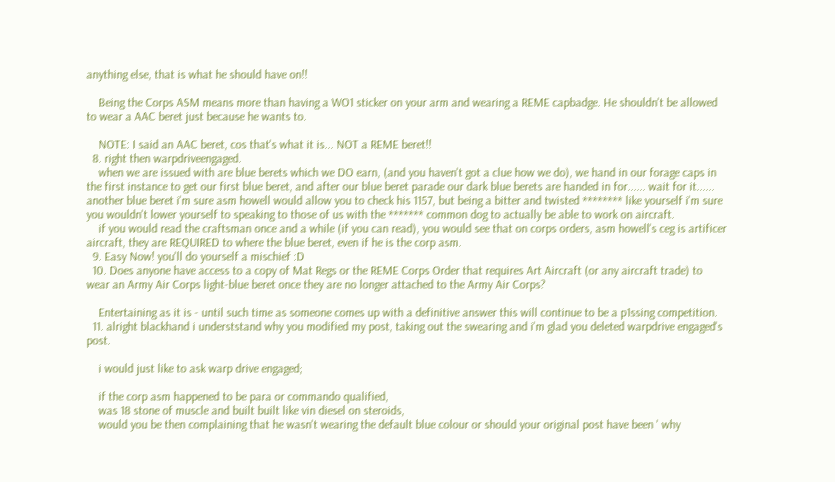anything else, that is what he should have on!!

    Being the Corps ASM means more than having a WO1 sticker on your arm and wearing a REME capbadge. He shouldn't be allowed to wear a AAC beret just because he wants to.

    NOTE: I said an AAC beret, cos that's what it is... NOT a REME beret!!
  8. right then warpdriveengaged.
    when we are issued with are blue berets which we DO earn, (and you haven't got a clue how we do), we hand in our forage caps in the first instance to get our first blue beret, and after our blue beret parade our dark blue berets are handed in for...... wait for it...... another blue beret i'm sure asm howell would allow you to check his 1157, but being a bitter and twisted ******** like yourself i'm sure you wouldn't lower yourself to speaking to those of us with the ******* common dog to actually be able to work on aircraft.
    if you would read the craftsman once and a while (if you can read), you would see that on corps orders, asm howell's ceg is artificer aircraft, they are REQUIRED to where the blue beret, even if he is the corp asm.
  9. Easy Now! you'll do yourself a mischief :D
  10. Does anyone have access to a copy of Mat Regs or the REME Corps Order that requires Art Aircraft (or any aircraft trade) to wear an Army Air Corps light-blue beret once they are no longer attached to the Army Air Corps?

    Entertaining as it is - until such time as someone comes up with a definitive answer this will continue to be a p1ssing competition.
  11. alright blackhand i underststand why you modified my post, taking out the swearing and i'm glad you deleted warpdrive engaged's post.

    i would just like to ask warp drive engaged;

    if the corp asm happened to be para or commando qualified,
    was 18 stone of muscle and built built like vin diesel on steroids,
    would you be then complaining that he wasn't wearing the default blue colour or should your original post have been ' why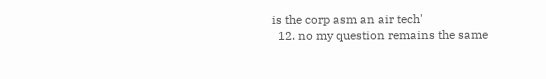is the corp asm an air tech'
  12. no my question remains the same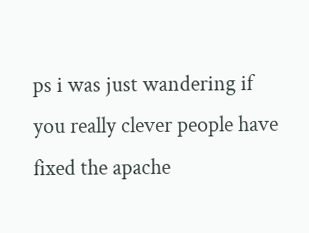ps i was just wandering if you really clever people have fixed the apache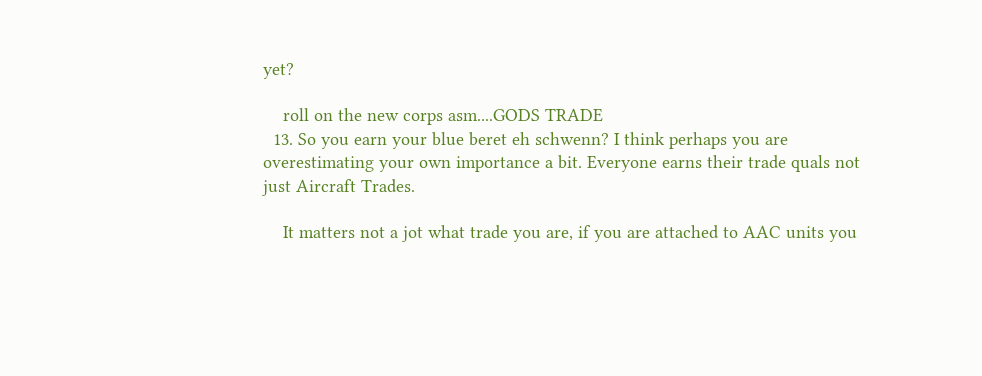yet?

    roll on the new corps asm....GODS TRADE
  13. So you earn your blue beret eh schwenn? I think perhaps you are overestimating your own importance a bit. Everyone earns their trade quals not just Aircraft Trades.

    It matters not a jot what trade you are, if you are attached to AAC units you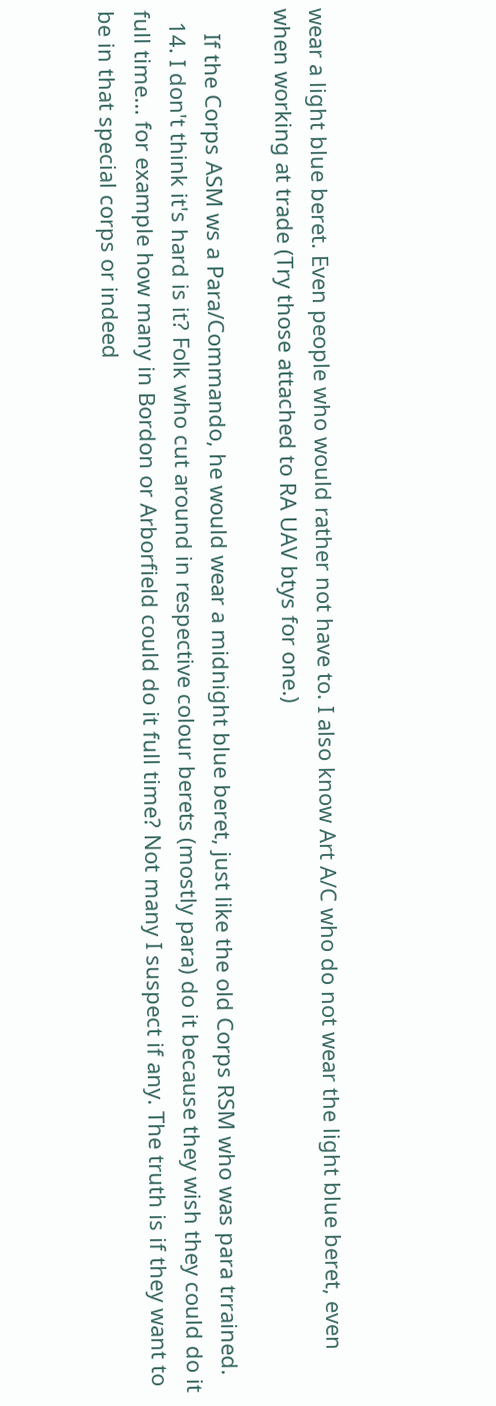wear a light blue beret. Even people who would rather not have to. I also know Art A/C who do not wear the light blue beret, even when working at trade (Try those attached to RA UAV btys for one.)

    If the Corps ASM ws a Para/Commando, he would wear a midnight blue beret, just like the old Corps RSM who was para trrained.
  14. I don't think it's hard is it? Folk who cut around in respective colour berets (mostly para) do it because they wish they could do it full time... for example how many in Bordon or Arborfield could do it full time? Not many I suspect if any. The truth is if they want to be in that special corps or indeed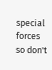special forces so don't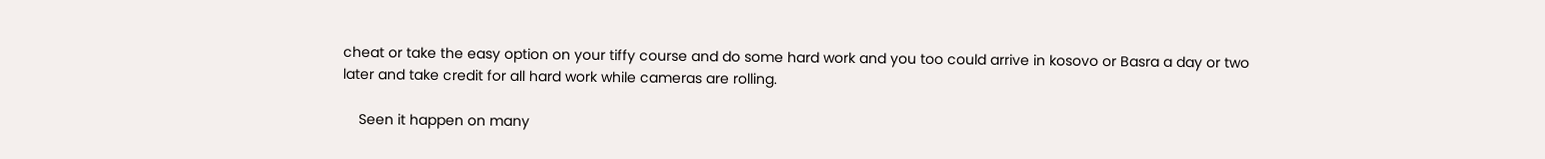cheat or take the easy option on your tiffy course and do some hard work and you too could arrive in kosovo or Basra a day or two later and take credit for all hard work while cameras are rolling.

    Seen it happen on many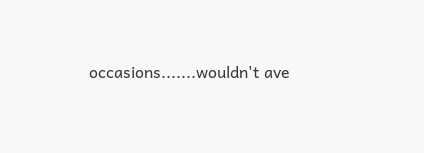occasions.......wouldn't ave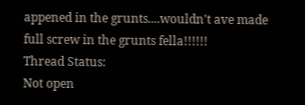appened in the grunts....wouldn't ave made full screw in the grunts fella!!!!!!
Thread Status:
Not open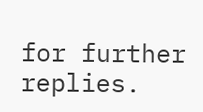for further replies.